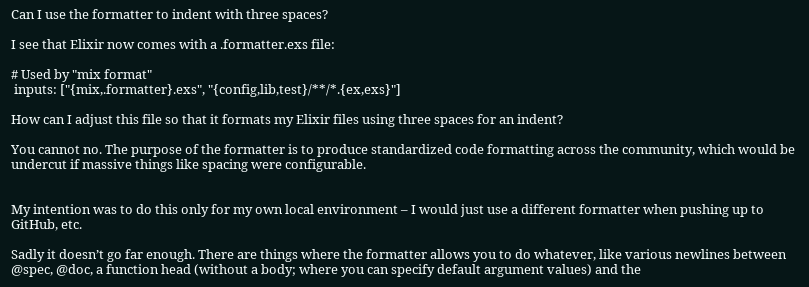Can I use the formatter to indent with three spaces?

I see that Elixir now comes with a .formatter.exs file:

# Used by "mix format"
 inputs: ["{mix,.formatter}.exs", "{config,lib,test}/**/*.{ex,exs}"]

How can I adjust this file so that it formats my Elixir files using three spaces for an indent?

You cannot no. The purpose of the formatter is to produce standardized code formatting across the community, which would be undercut if massive things like spacing were configurable.


My intention was to do this only for my own local environment – I would just use a different formatter when pushing up to GitHub, etc.

Sadly it doesn’t go far enough. There are things where the formatter allows you to do whatever, like various newlines between @spec, @doc, a function head (without a body; where you can specify default argument values) and the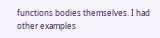functions bodies themselves. I had other examples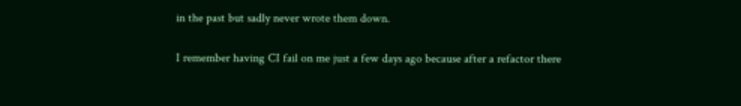in the past but sadly never wrote them down.

I remember having CI fail on me just a few days ago because after a refactor there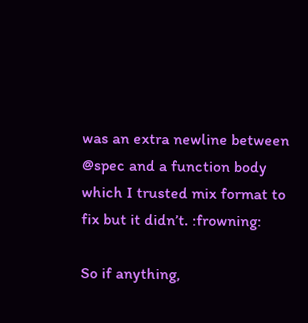was an extra newline between @spec and a function body which I trusted mix format to fix but it didn’t. :frowning:

So if anything,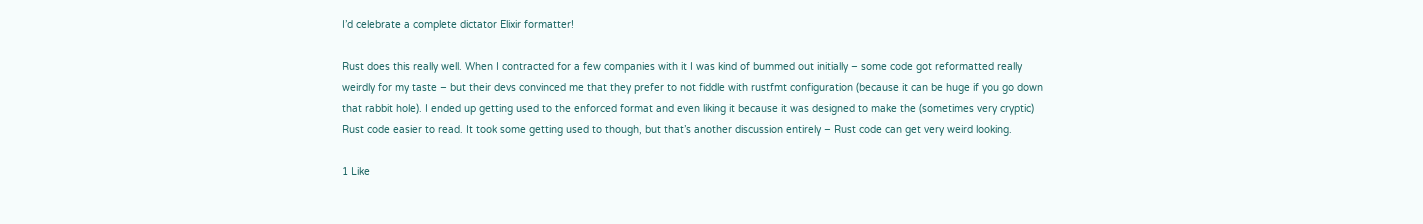I’d celebrate a complete dictator Elixir formatter!

Rust does this really well. When I contracted for a few companies with it I was kind of bummed out initially – some code got reformatted really weirdly for my taste – but their devs convinced me that they prefer to not fiddle with rustfmt configuration (because it can be huge if you go down that rabbit hole). I ended up getting used to the enforced format and even liking it because it was designed to make the (sometimes very cryptic) Rust code easier to read. It took some getting used to though, but that’s another discussion entirely – Rust code can get very weird looking.

1 Like